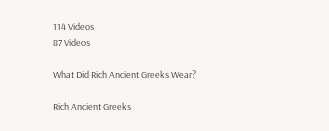114 Videos
87 Videos

What Did Rich Ancient Greeks Wear?

Rich Ancient Greeks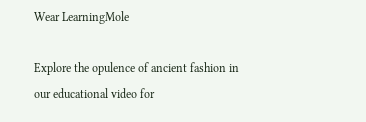Wear LearningMole

Explore the opulence of ancient fashion in our educational video for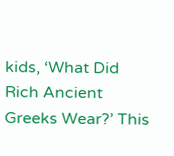kids, ‘What Did Rich Ancient Greeks Wear?’ This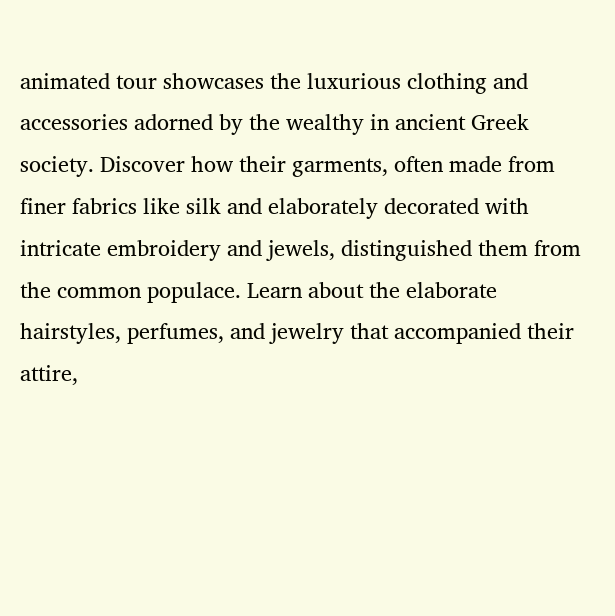animated tour showcases the luxurious clothing and accessories adorned by the wealthy in ancient Greek society. Discover how their garments, often made from finer fabrics like silk and elaborately decorated with intricate embroidery and jewels, distinguished them from the common populace. Learn about the elaborate hairstyles, perfumes, and jewelry that accompanied their attire,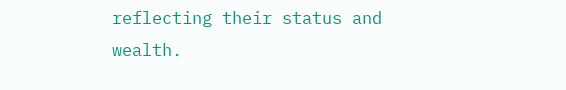reflecting their status and wealth.